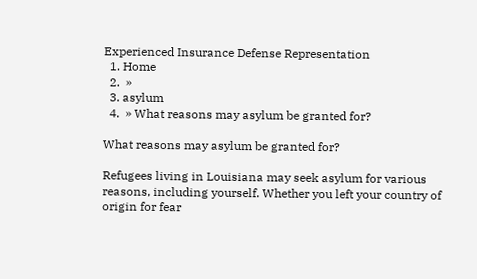Experienced Insurance Defense Representation
  1. Home
  2.  »
  3. asylum
  4.  » What reasons may asylum be granted for?

What reasons may asylum be granted for?

Refugees living in Louisiana may seek asylum for various reasons, including yourself. Whether you left your country of origin for fear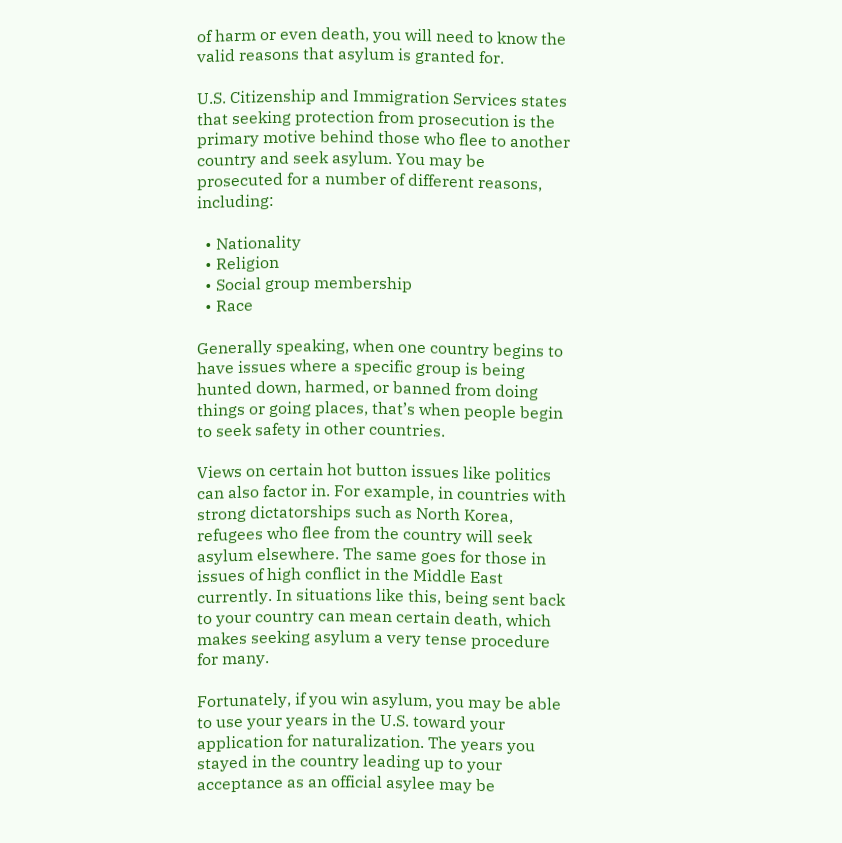of harm or even death, you will need to know the valid reasons that asylum is granted for.

U.S. Citizenship and Immigration Services states that seeking protection from prosecution is the primary motive behind those who flee to another country and seek asylum. You may be prosecuted for a number of different reasons, including:

  • Nationality
  • Religion
  • Social group membership
  • Race

Generally speaking, when one country begins to have issues where a specific group is being hunted down, harmed, or banned from doing things or going places, that’s when people begin to seek safety in other countries.

Views on certain hot button issues like politics can also factor in. For example, in countries with strong dictatorships such as North Korea, refugees who flee from the country will seek asylum elsewhere. The same goes for those in issues of high conflict in the Middle East currently. In situations like this, being sent back to your country can mean certain death, which makes seeking asylum a very tense procedure for many.

Fortunately, if you win asylum, you may be able to use your years in the U.S. toward your application for naturalization. The years you stayed in the country leading up to your acceptance as an official asylee may be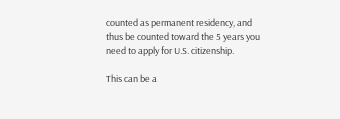counted as permanent residency, and thus be counted toward the 5 years you need to apply for U.S. citizenship.

This can be a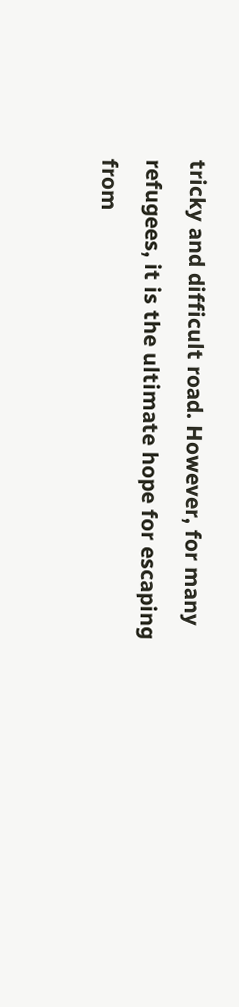tricky and difficult road. However, for many refugees, it is the ultimate hope for escaping from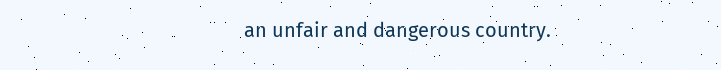an unfair and dangerous country.